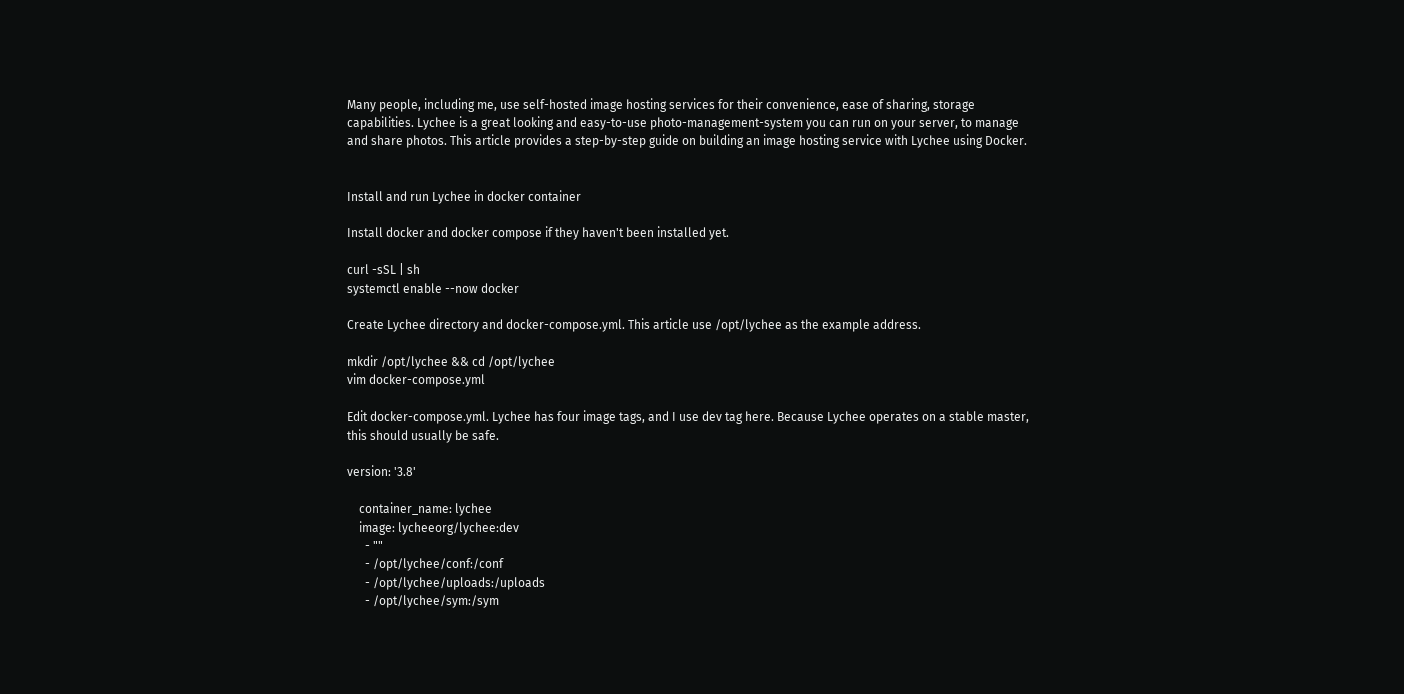Many people, including me, use self-hosted image hosting services for their convenience, ease of sharing, storage capabilities. Lychee is a great looking and easy-to-use photo-management-system you can run on your server, to manage and share photos. This article provides a step-by-step guide on building an image hosting service with Lychee using Docker.


Install and run Lychee in docker container

Install docker and docker compose if they haven't been installed yet.

curl -sSL | sh
systemctl enable --now docker

Create Lychee directory and docker-compose.yml. This article use /opt/lychee as the example address.

mkdir /opt/lychee && cd /opt/lychee
vim docker-compose.yml

Edit docker-compose.yml. Lychee has four image tags, and I use dev tag here. Because Lychee operates on a stable master, this should usually be safe.

version: '3.8'

    container_name: lychee
    image: lycheeorg/lychee:dev
      - ""
      - /opt/lychee/conf:/conf
      - /opt/lychee/uploads:/uploads
      - /opt/lychee/sym:/sym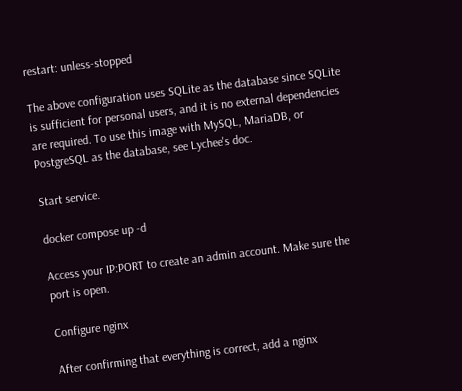restart: unless-stopped

The above configuration uses SQLite as the database since SQLite is sufficient for personal users, and it is no external dependencies are required. To use this image with MySQL, MariaDB, or PostgreSQL as the database, see Lychee's doc.

Start service.

docker compose up -d

Access your IP:PORT to create an admin account. Make sure the port is open.

Configure nginx

After confirming that everything is correct, add a nginx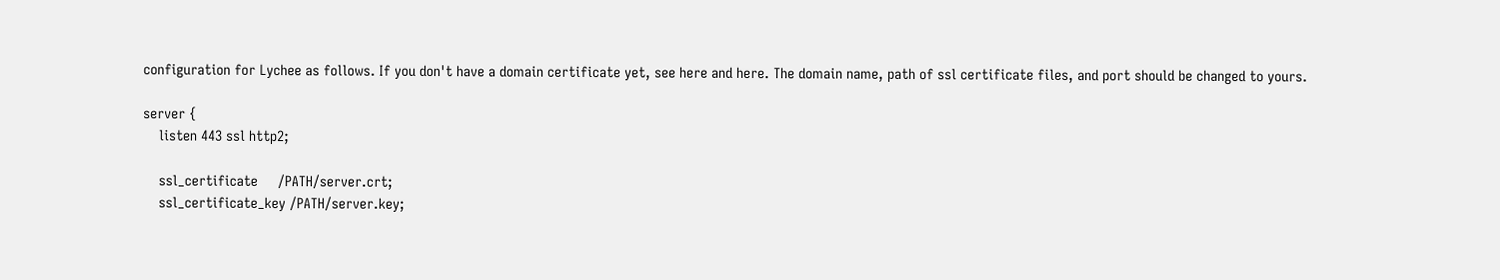configuration for Lychee as follows. If you don't have a domain certificate yet, see here and here. The domain name, path of ssl certificate files, and port should be changed to yours.

server {
    listen 443 ssl http2;

    ssl_certificate     /PATH/server.crt;
    ssl_certificate_key /PATH/server.key;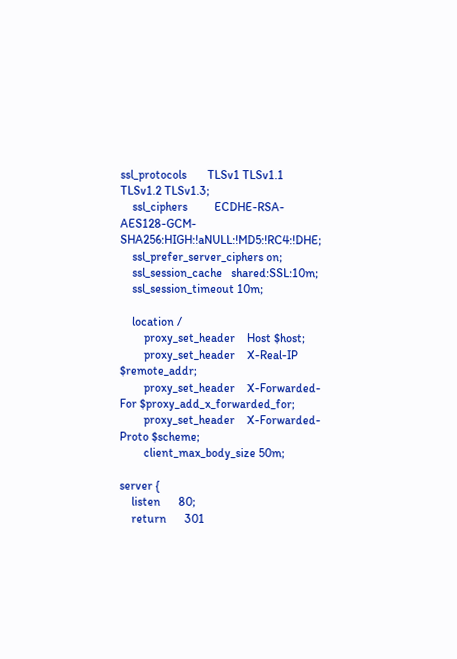ssl_protocols       TLSv1 TLSv1.1 TLSv1.2 TLSv1.3;
    ssl_ciphers         ECDHE-RSA-AES128-GCM-SHA256:HIGH:!aNULL:!MD5:!RC4:!DHE;
    ssl_prefer_server_ciphers on;
    ssl_session_cache   shared:SSL:10m;
    ssl_session_timeout 10m;

    location /
        proxy_set_header    Host $host;
        proxy_set_header    X-Real-IP $remote_addr;
        proxy_set_header    X-Forwarded-For $proxy_add_x_forwarded_for;
        proxy_set_header    X-Forwarded-Proto $scheme;
        client_max_body_size 50m;

server {
    listen      80;
    return      301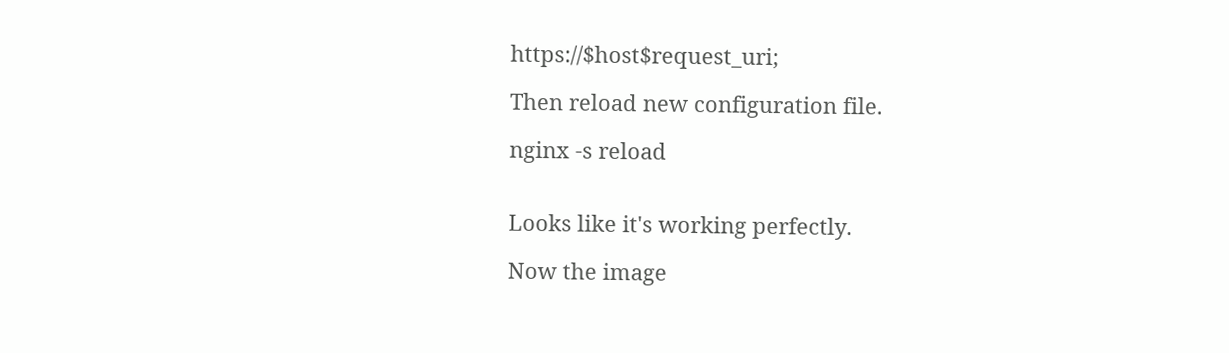https://$host$request_uri;

Then reload new configuration file.

nginx -s reload


Looks like it's working perfectly.

Now the image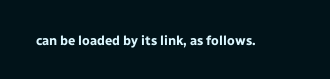can be loaded by its link, as follows.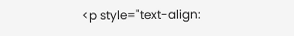<p style="text-align: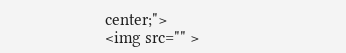center;">
<img src="" >